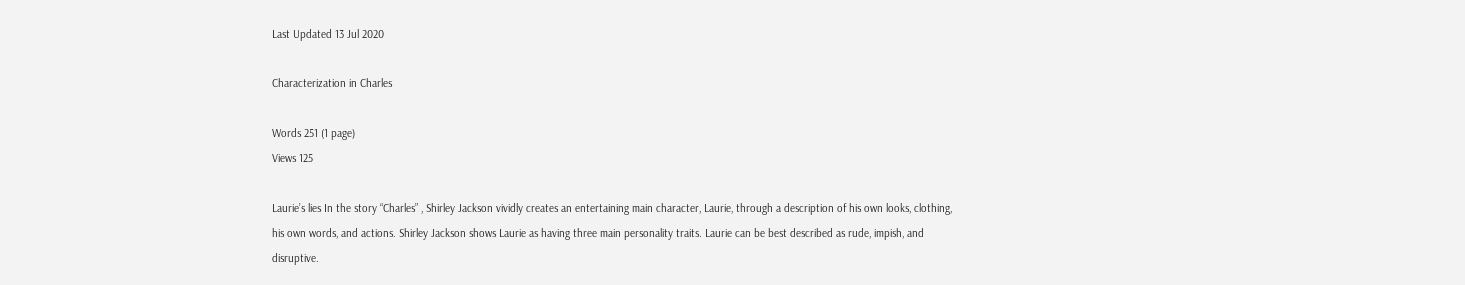Last Updated 13 Jul 2020

Characterization in Charles

Words 251 (1 page)
Views 125

Laurie’s lies In the story “Charles” , Shirley Jackson vividly creates an entertaining main character, Laurie, through a description of his own looks, clothing, his own words, and actions. Shirley Jackson shows Laurie as having three main personality traits. Laurie can be best described as rude, impish, and disruptive.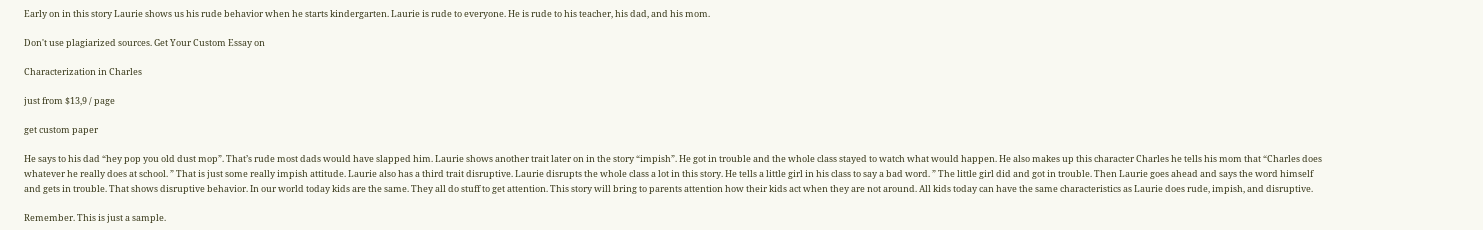Early on in this story Laurie shows us his rude behavior when he starts kindergarten. Laurie is rude to everyone. He is rude to his teacher, his dad, and his mom.

Don't use plagiarized sources. Get Your Custom Essay on

Characterization in Charles

just from $13,9 / page

get custom paper

He says to his dad “hey pop you old dust mop”. That’s rude most dads would have slapped him. Laurie shows another trait later on in the story “impish”. He got in trouble and the whole class stayed to watch what would happen. He also makes up this character Charles he tells his mom that “Charles does whatever he really does at school. ” That is just some really impish attitude. Laurie also has a third trait disruptive. Laurie disrupts the whole class a lot in this story. He tells a little girl in his class to say a bad word. ” The little girl did and got in trouble. Then Laurie goes ahead and says the word himself and gets in trouble. That shows disruptive behavior. In our world today kids are the same. They all do stuff to get attention. This story will bring to parents attention how their kids act when they are not around. All kids today can have the same characteristics as Laurie does rude, impish, and disruptive.

Remember. This is just a sample.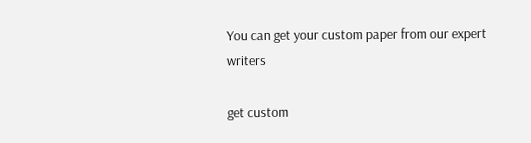You can get your custom paper from our expert writers

get custom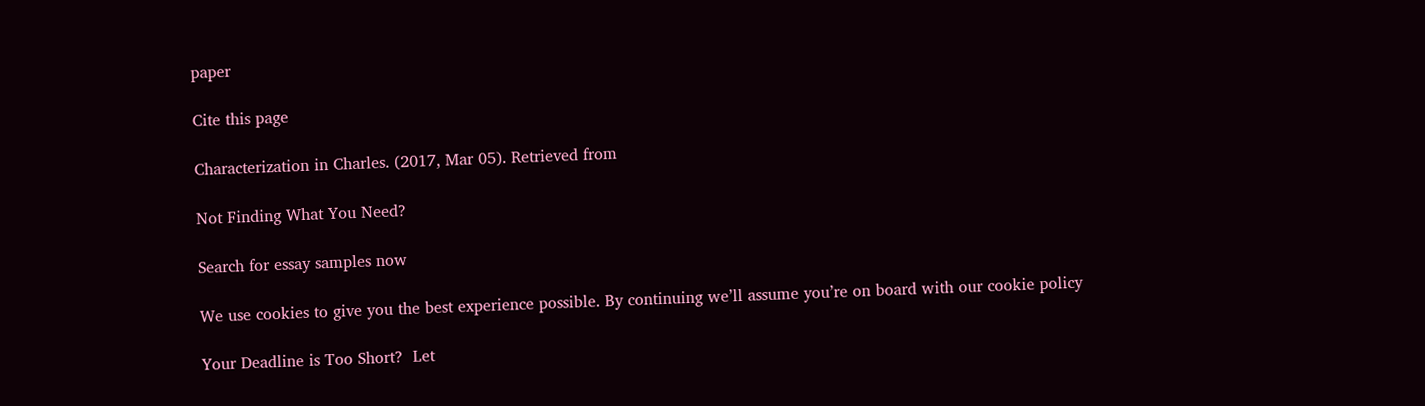paper

Cite this page

Characterization in Charles. (2017, Mar 05). Retrieved from

Not Finding What You Need?

Search for essay samples now

We use cookies to give you the best experience possible. By continuing we’ll assume you’re on board with our cookie policy

Your Deadline is Too Short?  Let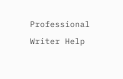Professional Writer Help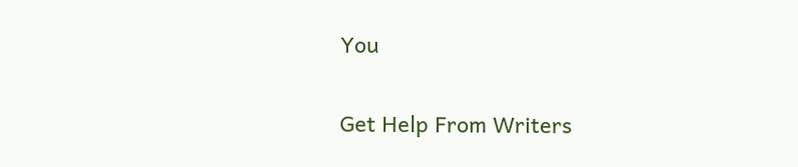You

Get Help From Writers